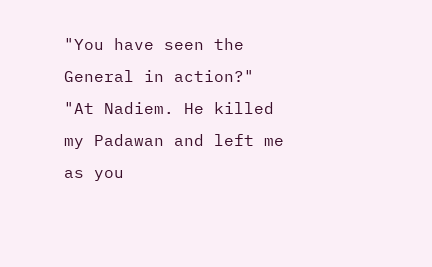"You have seen the General in action?"
"At Nadiem. He killed my Padawan and left me as you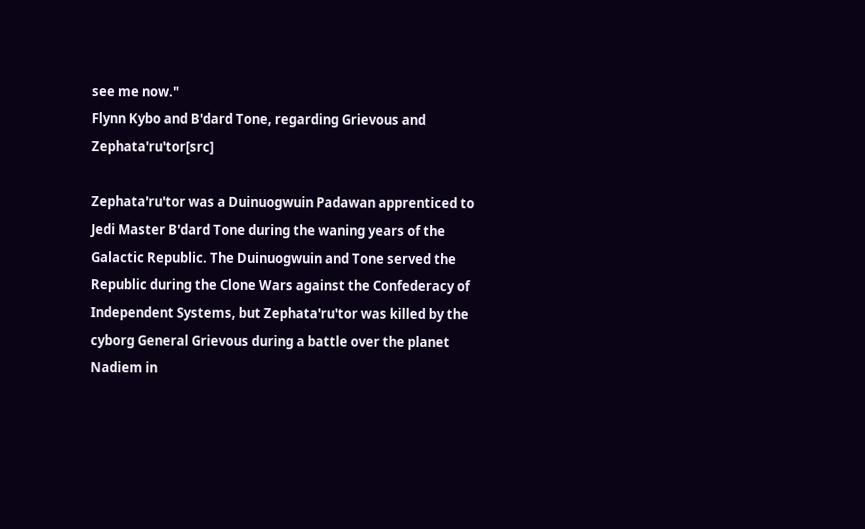see me now."
Flynn Kybo and B'dard Tone, regarding Grievous and Zephata'ru'tor[src]

Zephata'ru'tor was a Duinuogwuin Padawan apprenticed to Jedi Master B'dard Tone during the waning years of the Galactic Republic. The Duinuogwuin and Tone served the Republic during the Clone Wars against the Confederacy of Independent Systems, but Zephata'ru'tor was killed by the cyborg General Grievous during a battle over the planet Nadiem in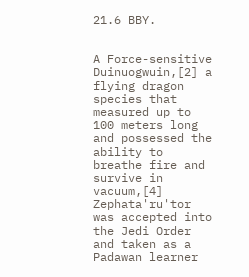21.6 BBY.


A Force-sensitive Duinuogwuin,[2] a flying dragon species that measured up to 100 meters long and possessed the ability to breathe fire and survive in vacuum,[4] Zephata'ru'tor was accepted into the Jedi Order and taken as a Padawan learner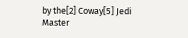by the[2] Coway[5] Jedi Master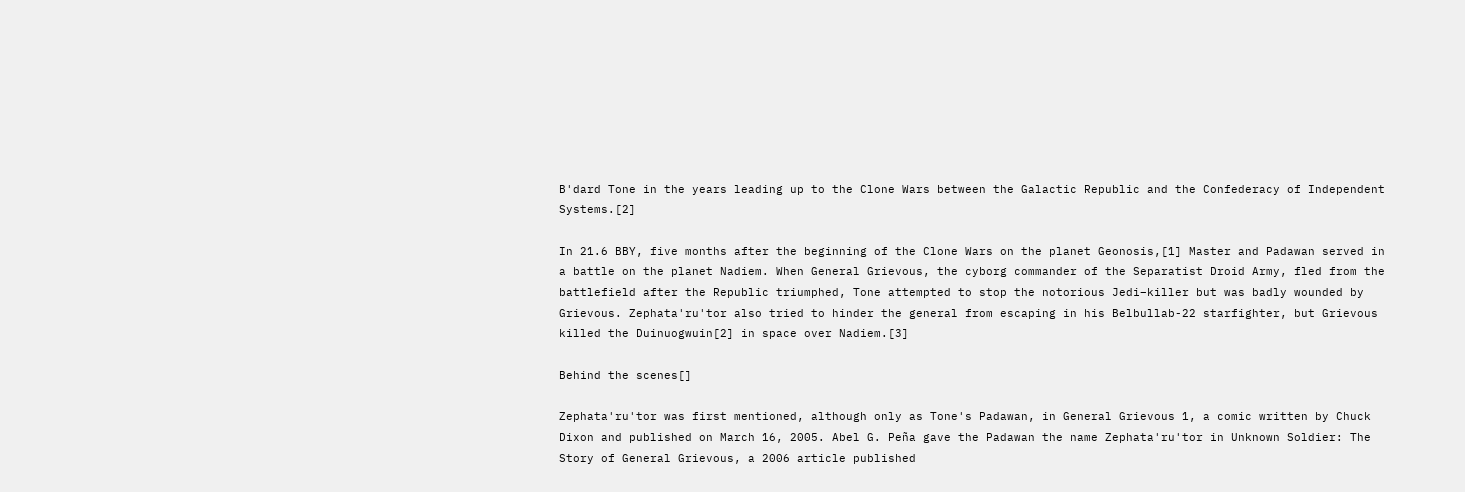B'dard Tone in the years leading up to the Clone Wars between the Galactic Republic and the Confederacy of Independent Systems.[2]

In 21.6 BBY, five months after the beginning of the Clone Wars on the planet Geonosis,[1] Master and Padawan served in a battle on the planet Nadiem. When General Grievous, the cyborg commander of the Separatist Droid Army, fled from the battlefield after the Republic triumphed, Tone attempted to stop the notorious Jedi–killer but was badly wounded by Grievous. Zephata'ru'tor also tried to hinder the general from escaping in his Belbullab-22 starfighter, but Grievous killed the Duinuogwuin[2] in space over Nadiem.[3]

Behind the scenes[]

Zephata'ru'tor was first mentioned, although only as Tone's Padawan, in General Grievous 1, a comic written by Chuck Dixon and published on March 16, 2005. Abel G. Peña gave the Padawan the name Zephata'ru'tor in Unknown Soldier: The Story of General Grievous, a 2006 article published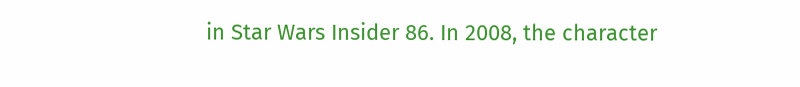in Star Wars Insider 86. In 2008, the character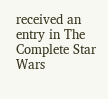received an entry in The Complete Star Wars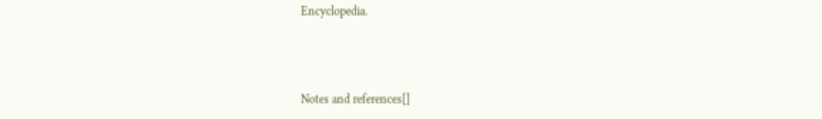Encyclopedia.



Notes and references[]